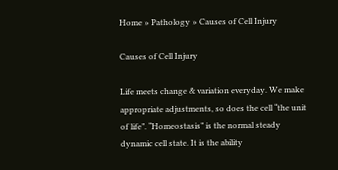Home » Pathology » Causes of Cell Injury

Causes of Cell Injury

Life meets change & variation everyday. We make appropriate adjustments, so does the cell “the unit of life”. “Homeostasis” is the normal steady dynamic cell state. It is the ability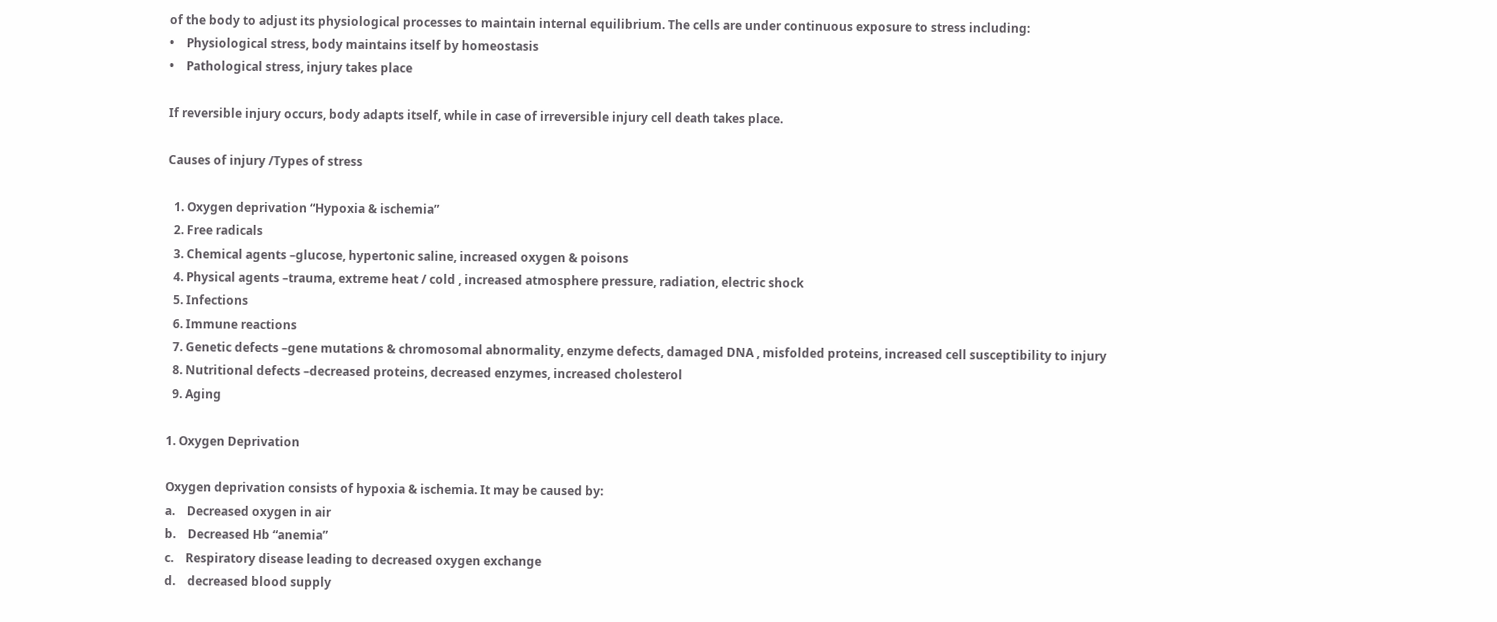of the body to adjust its physiological processes to maintain internal equilibrium. The cells are under continuous exposure to stress including:
•    Physiological stress, body maintains itself by homeostasis
•    Pathological stress, injury takes place

If reversible injury occurs, body adapts itself, while in case of irreversible injury cell death takes place.

Causes of injury /Types of stress

  1. Oxygen deprivation “Hypoxia & ischemia”
  2. Free radicals
  3. Chemical agents –glucose, hypertonic saline, increased oxygen & poisons
  4. Physical agents –trauma, extreme heat / cold , increased atmosphere pressure, radiation, electric shock
  5. Infections
  6. Immune reactions
  7. Genetic defects –gene mutations & chromosomal abnormality, enzyme defects, damaged DNA , misfolded proteins, increased cell susceptibility to injury
  8. Nutritional defects –decreased proteins, decreased enzymes, increased cholesterol
  9. Aging

1. Oxygen Deprivation

Oxygen deprivation consists of hypoxia & ischemia. It may be caused by:
a.    Decreased oxygen in air
b.    Decreased Hb “anemia”
c.    Respiratory disease leading to decreased oxygen exchange
d.    decreased blood supply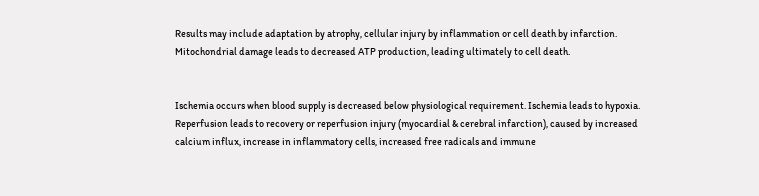Results may include adaptation by atrophy, cellular injury by inflammation or cell death by infarction. Mitochondrial damage leads to decreased ATP production, leading ultimately to cell death.


Ischemia occurs when blood supply is decreased below physiological requirement. Ischemia leads to hypoxia. Reperfusion leads to recovery or reperfusion injury (myocardial & cerebral infarction), caused by increased calcium influx, increase in inflammatory cells, increased free radicals and immune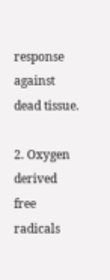response against dead tissue.

2. Oxygen derived free radicals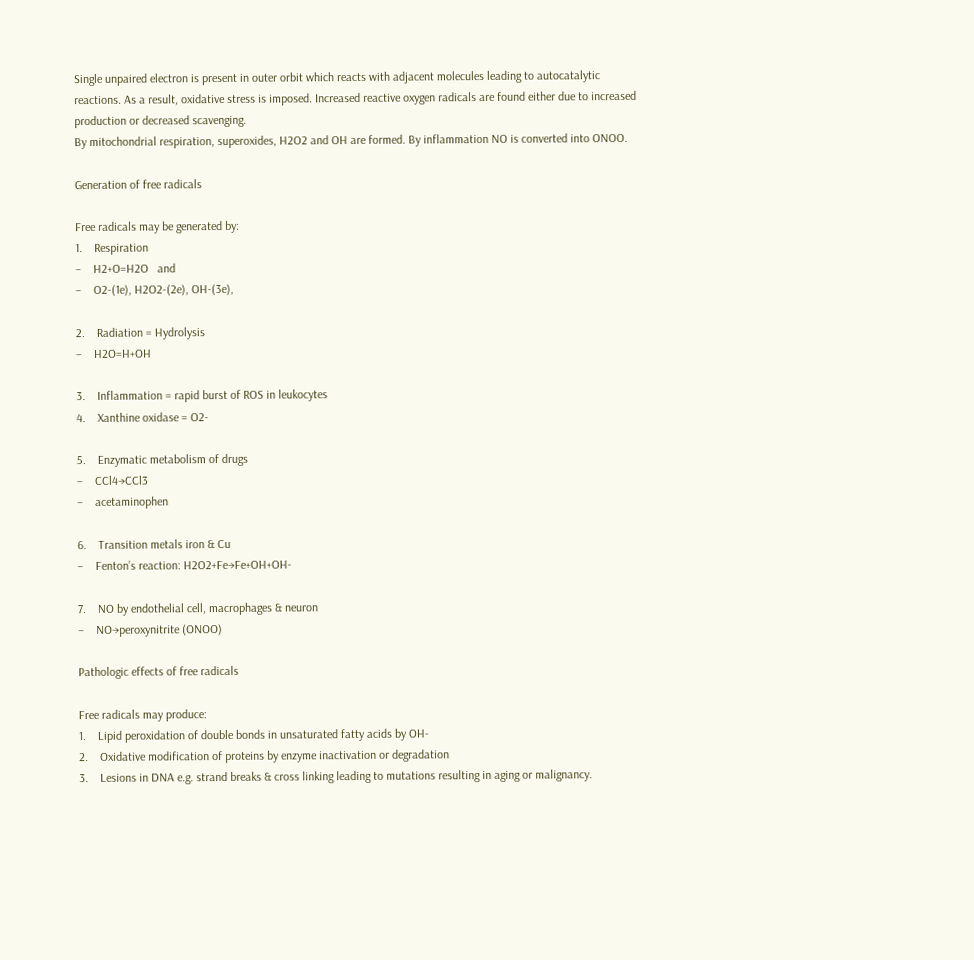Single unpaired electron is present in outer orbit which reacts with adjacent molecules leading to autocatalytic reactions. As a result, oxidative stress is imposed. Increased reactive oxygen radicals are found either due to increased production or decreased scavenging.
By mitochondrial respiration, superoxides, H2O2 and OH are formed. By inflammation NO is converted into ONOO.

Generation of free radicals

Free radicals may be generated by:
1.    Respiration
–    H2+O=H2O   and
–    O2-(1e), H2O2-(2e), OH-(3e),

2.    Radiation = Hydrolysis
–    H2O=H+OH

3.    Inflammation = rapid burst of ROS in leukocytes
4.    Xanthine oxidase = O2-

5.    Enzymatic metabolism of drugs
–    CCl4→CCl3
–    acetaminophen

6.    Transition metals iron & Cu
–    Fenton’s reaction: H2O2+Fe→Fe+OH+OH-

7.    NO by endothelial cell, macrophages & neuron
–    NO→peroxynitrite (ONOO)

Pathologic effects of free radicals

Free radicals may produce:
1.    Lipid peroxidation of double bonds in unsaturated fatty acids by OH-
2.    Oxidative modification of proteins by enzyme inactivation or degradation
3.    Lesions in DNA e.g. strand breaks & cross linking leading to mutations resulting in aging or malignancy.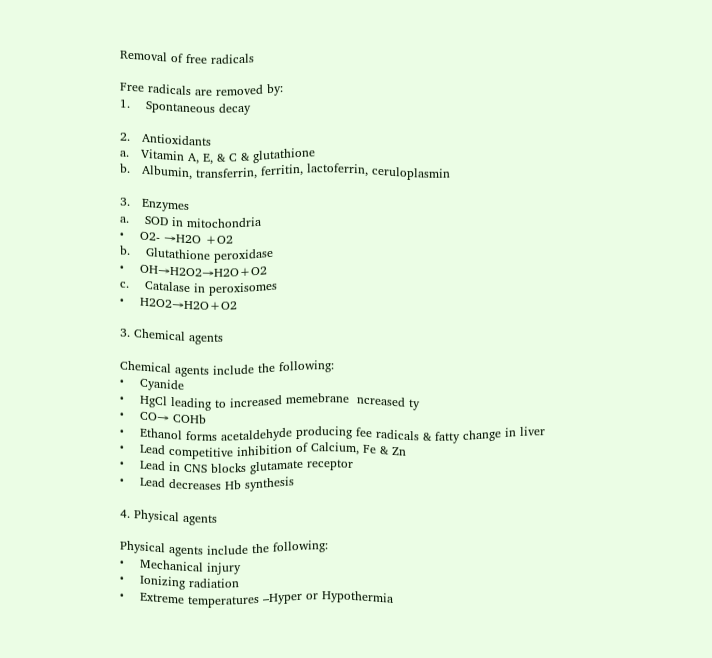Removal of free radicals

Free radicals are removed by:
1.    Spontaneous decay

2.   Antioxidants
a.   Vitamin A, E, & C & glutathione
b.   Albumin, transferrin, ferritin, lactoferrin, ceruloplasmin

3.   Enzymes
a.    SOD in mitochondria
•    O2- →H2O +O2
b.    Glutathione peroxidase
•    OH→H2O2→H2O+O2
c.    Catalase in peroxisomes
•    H2O2→H2O+O2

3. Chemical agents

Chemical agents include the following:
•    Cyanide
•    HgCl leading to increased memebrane  ncreased ty
•    CO→ COHb
•    Ethanol forms acetaldehyde producing fee radicals & fatty change in liver
•    Lead competitive inhibition of Calcium, Fe & Zn
•    Lead in CNS blocks glutamate receptor
•    Lead decreases Hb synthesis

4. Physical agents

Physical agents include the following:
•    Mechanical injury
•    Ionizing radiation
•    Extreme temperatures –Hyper or Hypothermia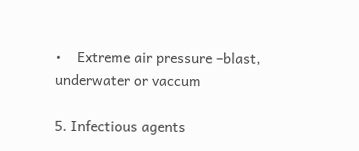•    Extreme air pressure –blast, underwater or vaccum

5. Infectious agents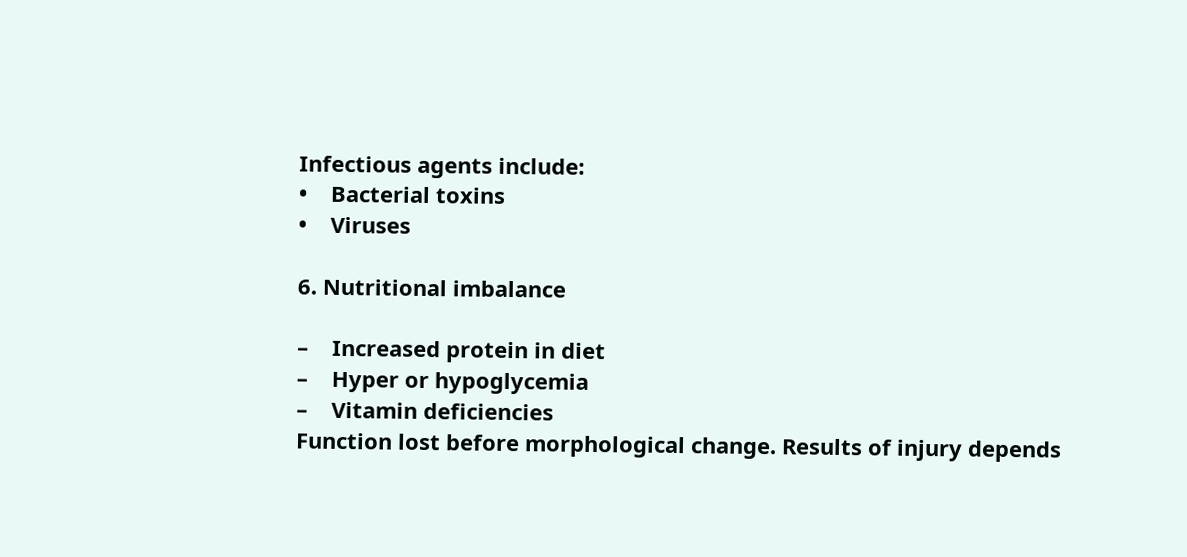Infectious agents include:
•    Bacterial toxins
•    Viruses

6. Nutritional imbalance

–    Increased protein in diet
–    Hyper or hypoglycemia
–    Vitamin deficiencies
Function lost before morphological change. Results of injury depends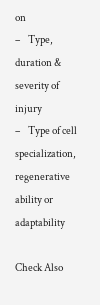on
–    Type, duration & severity of injury
–    Type of cell specialization, regenerative ability or adaptability

Check Also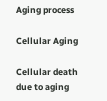Aging process

Cellular Aging

Cellular death due to aging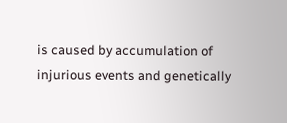is caused by accumulation of injurious events and genetically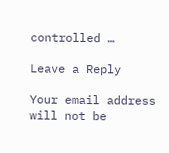controlled …

Leave a Reply

Your email address will not be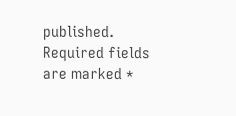published. Required fields are marked *